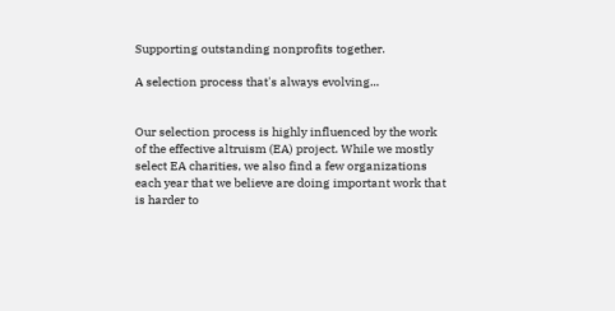Supporting outstanding nonprofits together.

A selection process that's always evolving...


Our selection process is highly influenced by the work of the effective altruism (EA) project. While we mostly select EA charities, we also find a few organizations each year that we believe are doing important work that is harder to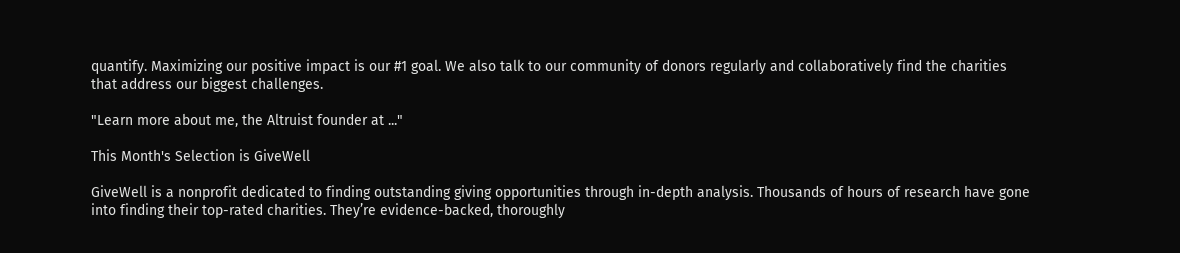quantify. Maximizing our positive impact is our #1 goal. We also talk to our community of donors regularly and collaboratively find the charities that address our biggest challenges.

"Learn more about me, the Altruist founder at ..."

This Month's Selection is GiveWell

GiveWell is a nonprofit dedicated to finding outstanding giving opportunities through in-depth analysis. Thousands of hours of research have gone into finding their top-rated charities. They’re evidence-backed, thoroughly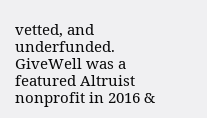vetted, and underfunded.
GiveWell was a featured Altruist nonprofit in 2016 &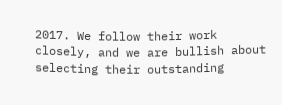2017. We follow their work closely, and we are bullish about selecting their outstanding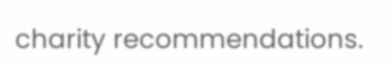charity recommendations.